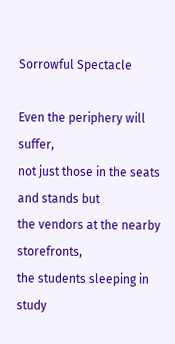Sorrowful Spectacle

Even the periphery will suffer,
not just those in the seats and stands but
the vendors at the nearby storefronts,
the students sleeping in study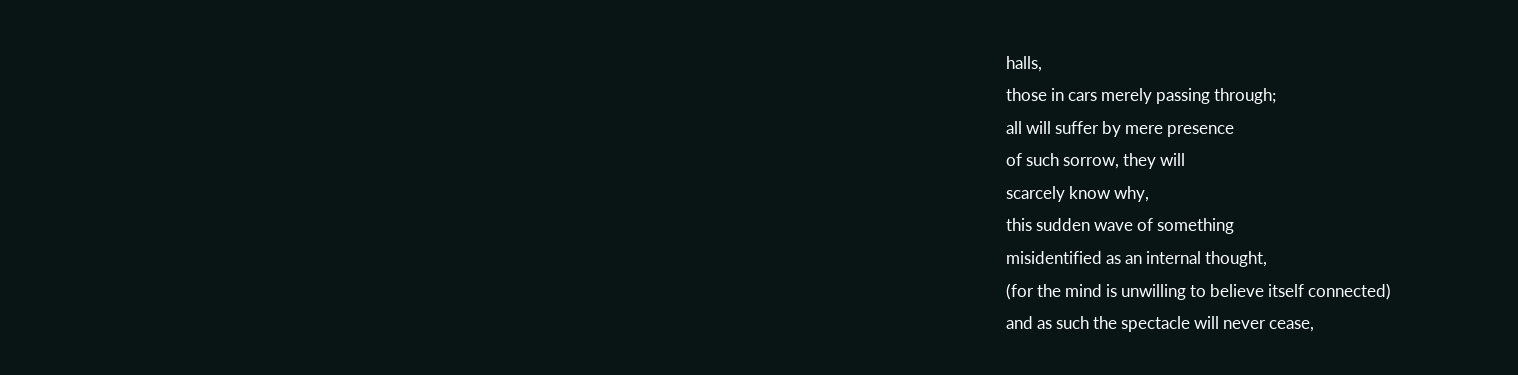halls,
those in cars merely passing through;
all will suffer by mere presence
of such sorrow, they will
scarcely know why,
this sudden wave of something
misidentified as an internal thought,
(for the mind is unwilling to believe itself connected)
and as such the spectacle will never cease,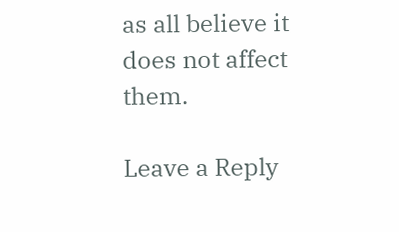as all believe it does not affect them.

Leave a Reply